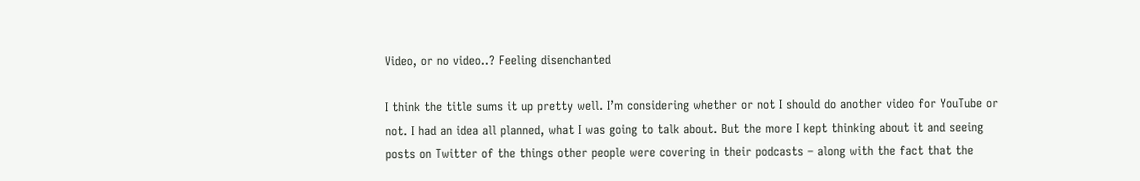Video, or no video..? Feeling disenchanted

I think the title sums it up pretty well. I’m considering whether or not I should do another video for YouTube or not. I had an idea all planned, what I was going to talk about. But the more I kept thinking about it and seeing posts on Twitter of the things other people were covering in their podcasts – along with the fact that the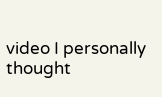video I personally thought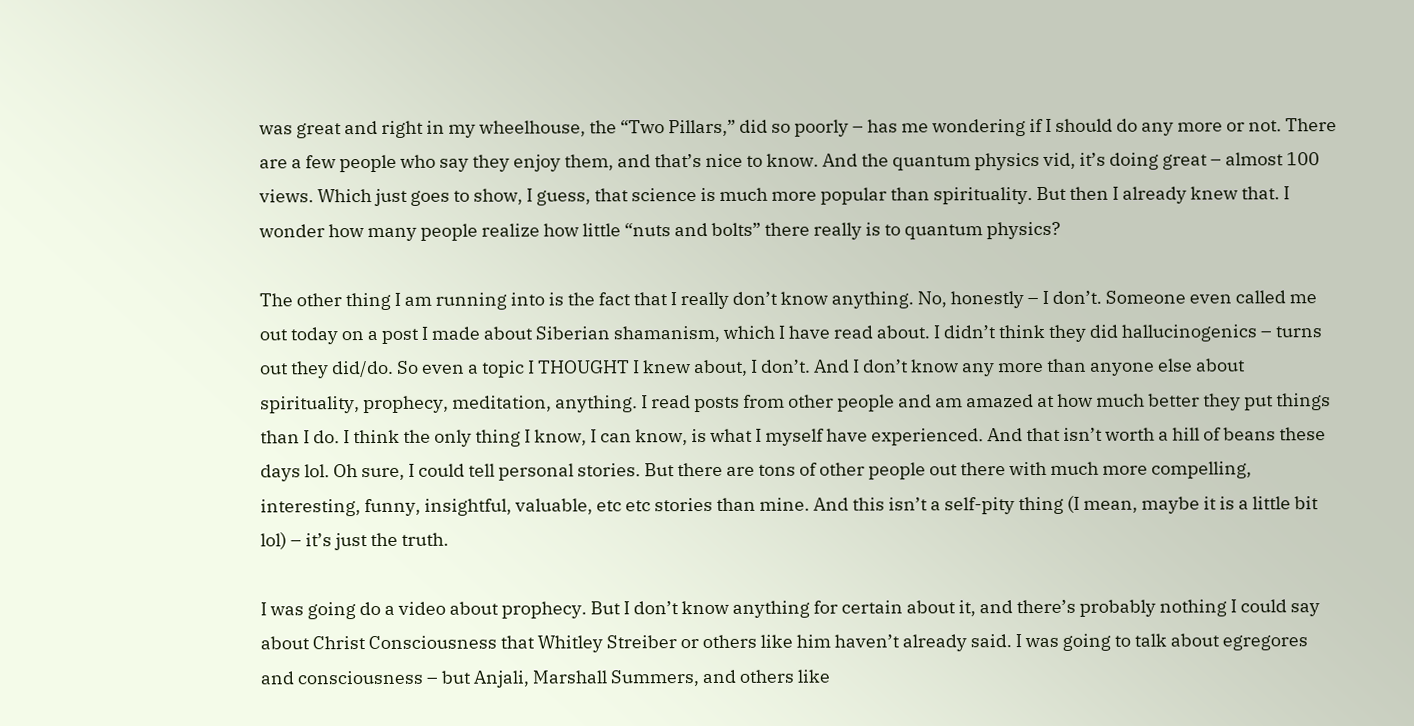was great and right in my wheelhouse, the “Two Pillars,” did so poorly – has me wondering if I should do any more or not. There are a few people who say they enjoy them, and that’s nice to know. And the quantum physics vid, it’s doing great – almost 100 views. Which just goes to show, I guess, that science is much more popular than spirituality. But then I already knew that. I wonder how many people realize how little “nuts and bolts” there really is to quantum physics?

The other thing I am running into is the fact that I really don’t know anything. No, honestly – I don’t. Someone even called me out today on a post I made about Siberian shamanism, which I have read about. I didn’t think they did hallucinogenics – turns out they did/do. So even a topic I THOUGHT I knew about, I don’t. And I don’t know any more than anyone else about spirituality, prophecy, meditation, anything. I read posts from other people and am amazed at how much better they put things than I do. I think the only thing I know, I can know, is what I myself have experienced. And that isn’t worth a hill of beans these days lol. Oh sure, I could tell personal stories. But there are tons of other people out there with much more compelling, interesting, funny, insightful, valuable, etc etc stories than mine. And this isn’t a self-pity thing (I mean, maybe it is a little bit lol) – it’s just the truth.

I was going do a video about prophecy. But I don’t know anything for certain about it, and there’s probably nothing I could say about Christ Consciousness that Whitley Streiber or others like him haven’t already said. I was going to talk about egregores and consciousness – but Anjali, Marshall Summers, and others like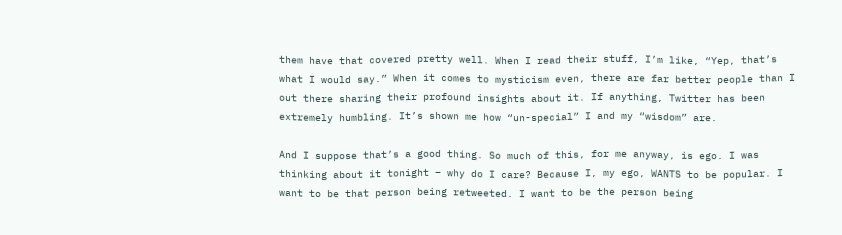them have that covered pretty well. When I read their stuff, I’m like, “Yep, that’s what I would say.” When it comes to mysticism even, there are far better people than I out there sharing their profound insights about it. If anything, Twitter has been extremely humbling. It’s shown me how “un-special” I and my “wisdom” are.

And I suppose that’s a good thing. So much of this, for me anyway, is ego. I was thinking about it tonight – why do I care? Because I, my ego, WANTS to be popular. I want to be that person being retweeted. I want to be the person being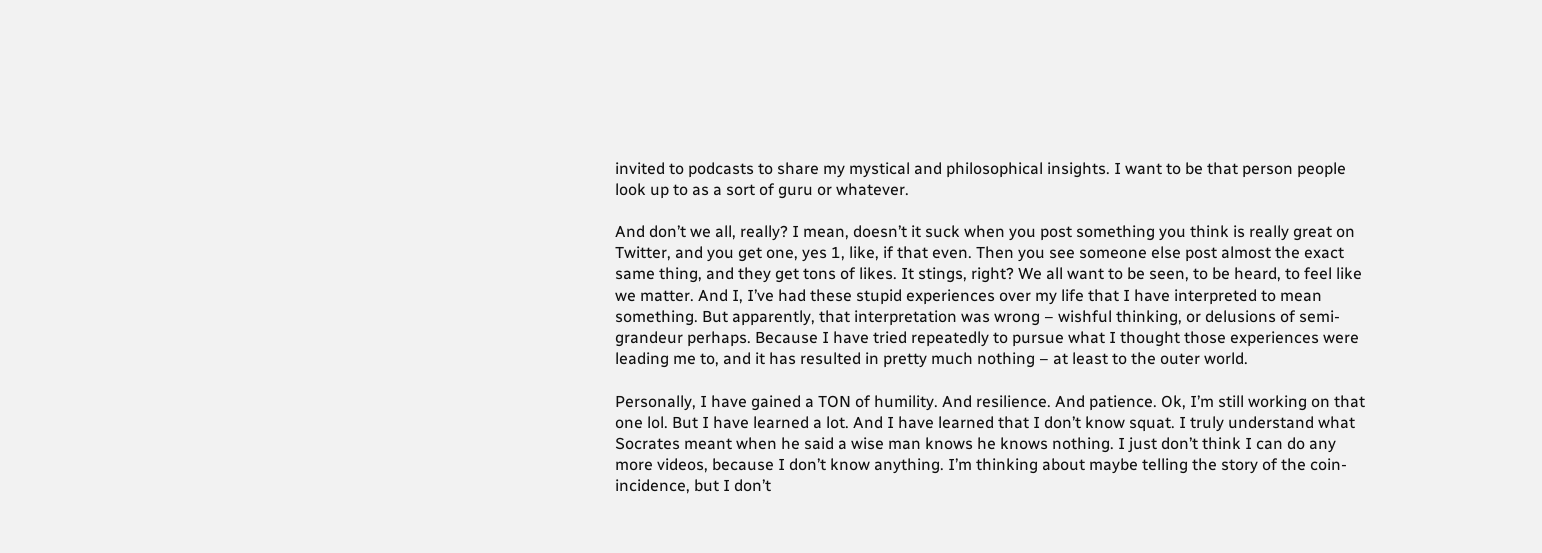invited to podcasts to share my mystical and philosophical insights. I want to be that person people look up to as a sort of guru or whatever.

And don’t we all, really? I mean, doesn’t it suck when you post something you think is really great on Twitter, and you get one, yes 1, like, if that even. Then you see someone else post almost the exact same thing, and they get tons of likes. It stings, right? We all want to be seen, to be heard, to feel like we matter. And I, I’ve had these stupid experiences over my life that I have interpreted to mean something. But apparently, that interpretation was wrong – wishful thinking, or delusions of semi-grandeur perhaps. Because I have tried repeatedly to pursue what I thought those experiences were leading me to, and it has resulted in pretty much nothing – at least to the outer world.

Personally, I have gained a TON of humility. And resilience. And patience. Ok, I’m still working on that one lol. But I have learned a lot. And I have learned that I don’t know squat. I truly understand what Socrates meant when he said a wise man knows he knows nothing. I just don’t think I can do any more videos, because I don’t know anything. I’m thinking about maybe telling the story of the coin-incidence, but I don’t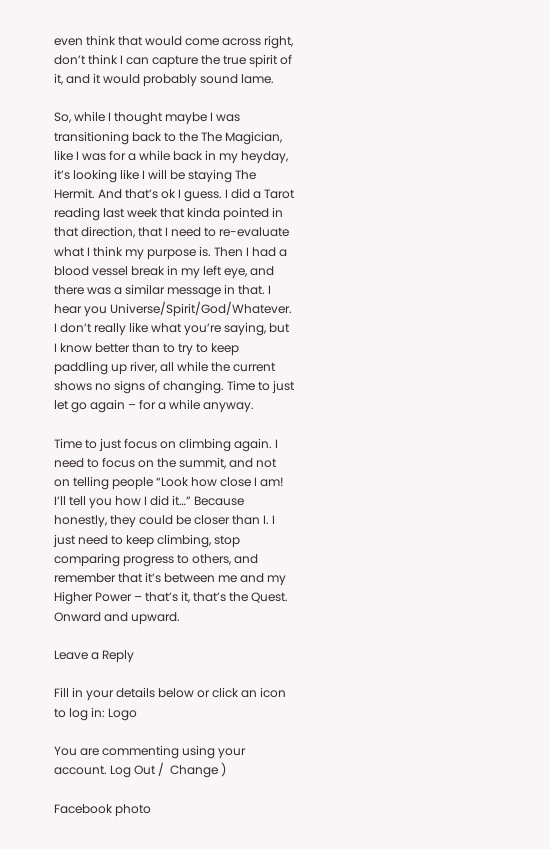even think that would come across right, don’t think I can capture the true spirit of it, and it would probably sound lame.

So, while I thought maybe I was transitioning back to the The Magician, like I was for a while back in my heyday, it’s looking like I will be staying The Hermit. And that’s ok I guess. I did a Tarot reading last week that kinda pointed in that direction, that I need to re-evaluate what I think my purpose is. Then I had a blood vessel break in my left eye, and there was a similar message in that. I hear you Universe/Spirit/God/Whatever. I don’t really like what you’re saying, but I know better than to try to keep paddling up river, all while the current shows no signs of changing. Time to just let go again – for a while anyway.

Time to just focus on climbing again. I need to focus on the summit, and not on telling people “Look how close I am! I’ll tell you how I did it…” Because honestly, they could be closer than I. I just need to keep climbing, stop comparing progress to others, and remember that it’s between me and my Higher Power – that’s it, that’s the Quest. Onward and upward.

Leave a Reply

Fill in your details below or click an icon to log in: Logo

You are commenting using your account. Log Out /  Change )

Facebook photo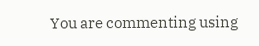You are commenting using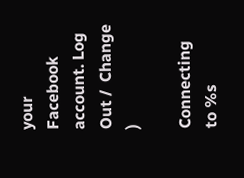your Facebook account. Log Out /  Change )

Connecting to %s